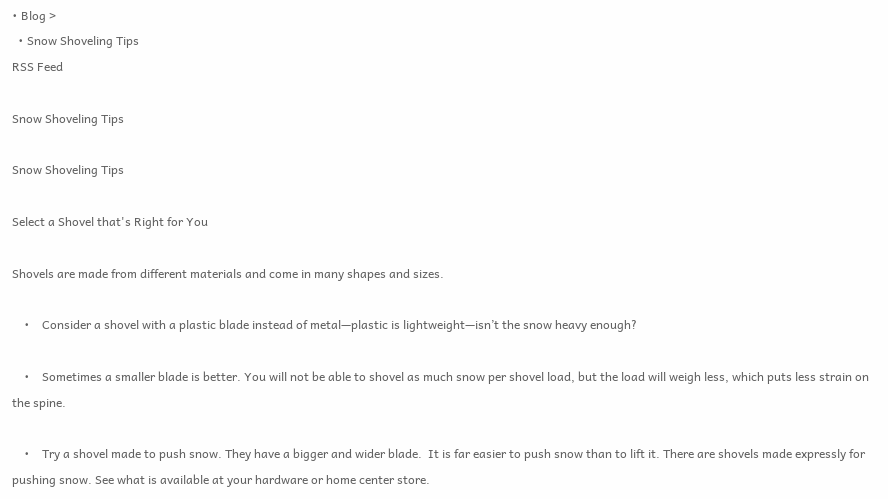• Blog >
  • Snow Shoveling Tips
RSS Feed

Snow Shoveling Tips

Snow Shoveling Tips

Select a Shovel that's Right for You

Shovels are made from different materials and come in many shapes and sizes.

    •    Consider a shovel with a plastic blade instead of metal—plastic is lightweight—isn’t the snow heavy enough?

    •    Sometimes a smaller blade is better. You will not be able to shovel as much snow per shovel load, but the load will weigh less, which puts less strain on the spine.

    •    Try a shovel made to push snow. They have a bigger and wider blade.  It is far easier to push snow than to lift it. There are shovels made expressly for pushing snow. See what is available at your hardware or home center store.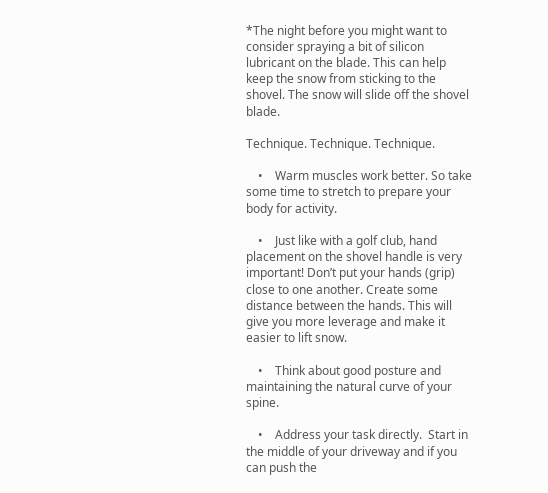*The night before you might want to consider spraying a bit of silicon lubricant on the blade. This can help keep the snow from sticking to the shovel. The snow will slide off the shovel blade.

Technique. Technique. Technique.

    •    Warm muscles work better. So take some time to stretch to prepare your body for activity.

    •    Just like with a golf club, hand placement on the shovel handle is very important! Don’t put your hands (grip) close to one another. Create some distance between the hands. This will give you more leverage and make it easier to lift snow.

    •    Think about good posture and maintaining the natural curve of your spine.

    •    Address your task directly.  Start in the middle of your driveway and if you can push the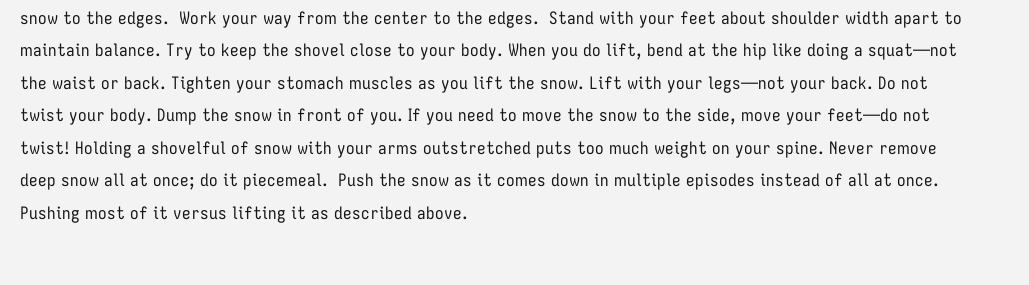snow to the edges.  Work your way from the center to the edges.  Stand with your feet about shoulder width apart to maintain balance. Try to keep the shovel close to your body. When you do lift, bend at the hip like doing a squat—not the waist or back. Tighten your stomach muscles as you lift the snow. Lift with your legs—not your back. Do not twist your body. Dump the snow in front of you. If you need to move the snow to the side, move your feet—do not twist! Holding a shovelful of snow with your arms outstretched puts too much weight on your spine. Never remove deep snow all at once; do it piecemeal.  Push the snow as it comes down in multiple episodes instead of all at once.  Pushing most of it versus lifting it as described above.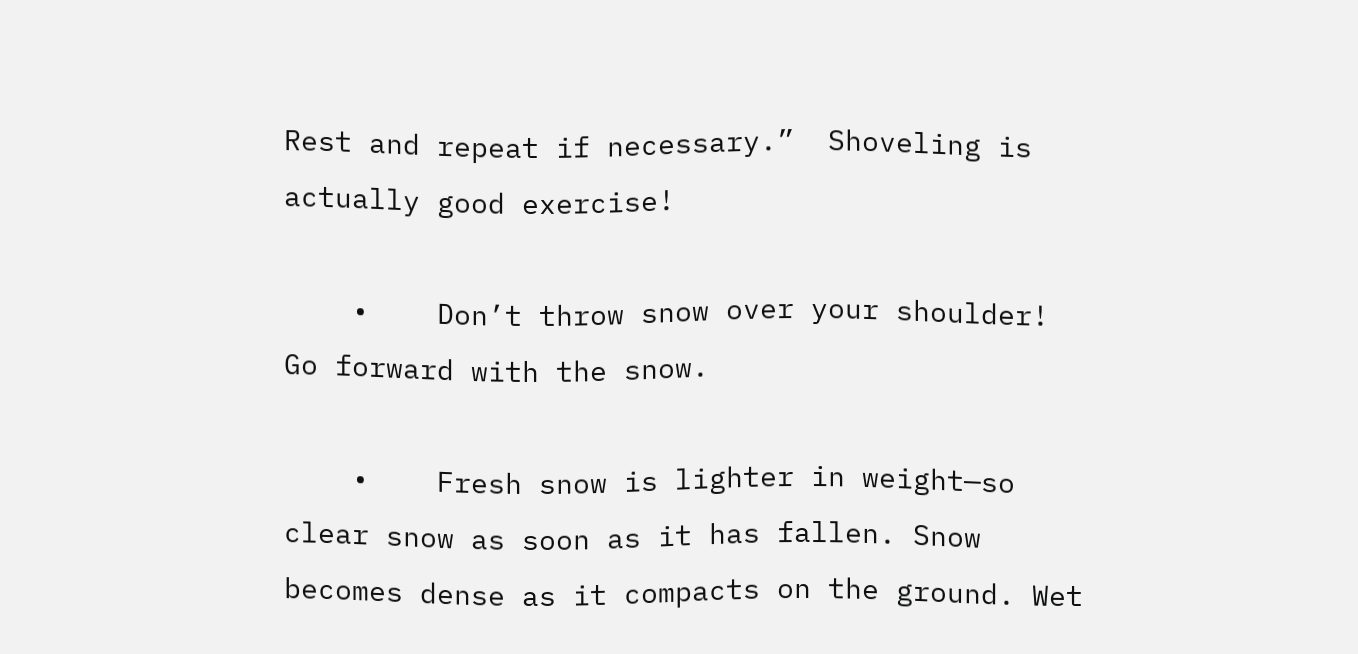Rest and repeat if necessary.”  Shoveling is actually good exercise!

    •    Don’t throw snow over your shoulder! Go forward with the snow.

    •    Fresh snow is lighter in weight—so clear snow as soon as it has fallen. Snow becomes dense as it compacts on the ground. Wet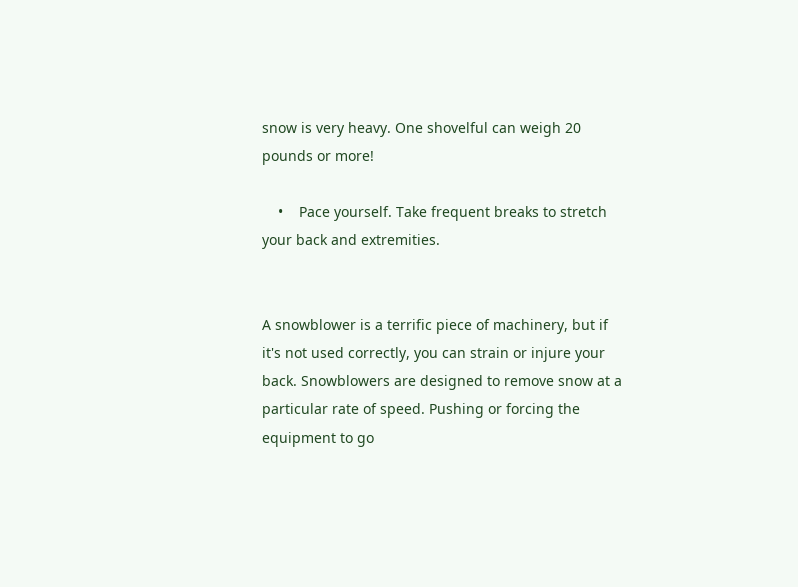snow is very heavy. One shovelful can weigh 20 pounds or more!

    •    Pace yourself. Take frequent breaks to stretch your back and extremities.


A snowblower is a terrific piece of machinery, but if it's not used correctly, you can strain or injure your back. Snowblowers are designed to remove snow at a particular rate of speed. Pushing or forcing the equipment to go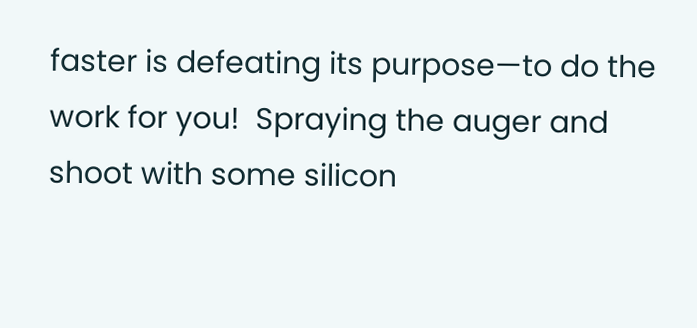faster is defeating its purpose—to do the work for you!  Spraying the auger and shoot with some silicon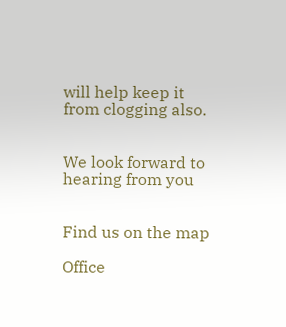will help keep it from clogging also.


We look forward to hearing from you


Find us on the map

Office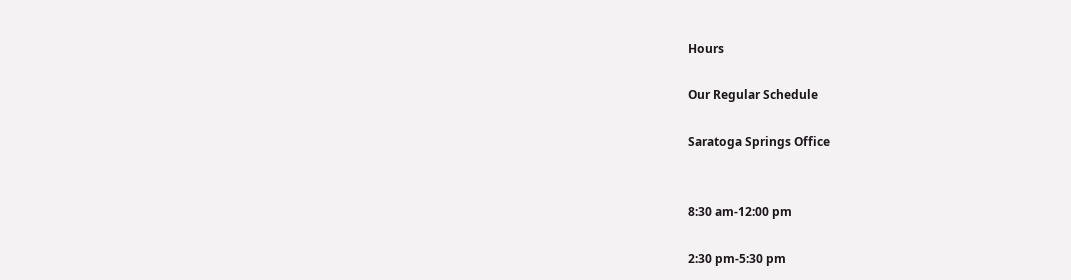Hours

Our Regular Schedule

Saratoga Springs Office


8:30 am-12:00 pm

2:30 pm-5:30 pm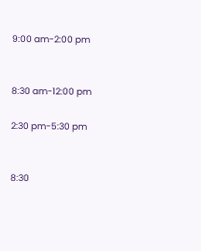9:00 am-2:00 pm


8:30 am-12:00 pm

2:30 pm-5:30 pm


8:30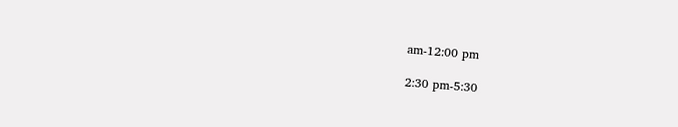am-12:00 pm

2:30 pm-5:30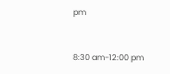pm


8:30 am-12:00 pm